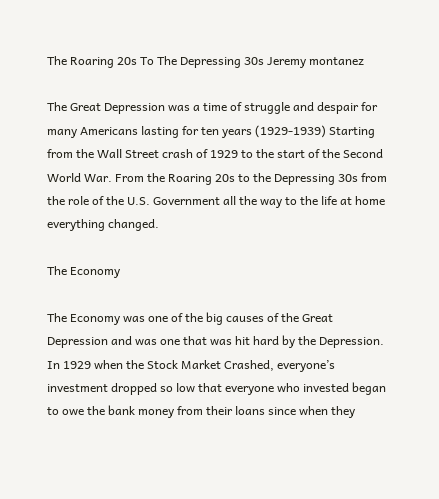The Roaring 20s To The Depressing 30s Jeremy montanez

The Great Depression was a time of struggle and despair for many Americans lasting for ten years (1929-1939) Starting from the Wall Street crash of 1929 to the start of the Second World War. From the Roaring 20s to the Depressing 30s from the role of the U.S. Government all the way to the life at home everything changed.

The Economy

The Economy was one of the big causes of the Great Depression and was one that was hit hard by the Depression. In 1929 when the Stock Market Crashed, everyone’s investment dropped so low that everyone who invested began to owe the bank money from their loans since when they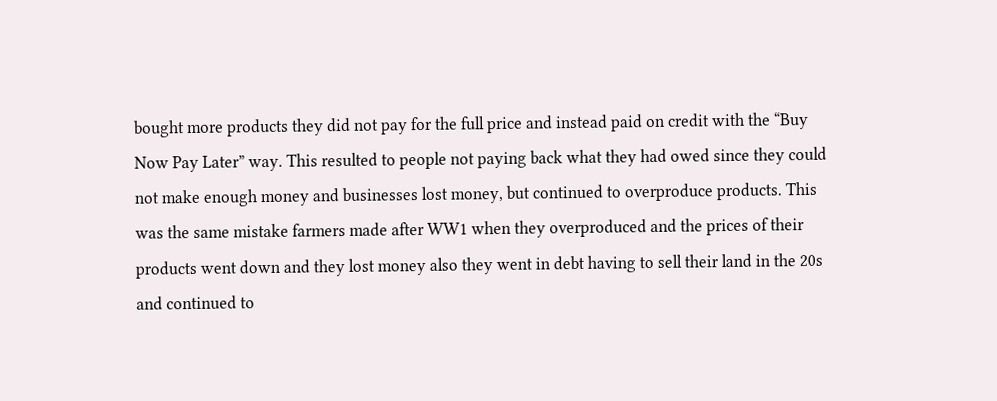bought more products they did not pay for the full price and instead paid on credit with the “Buy Now Pay Later” way. This resulted to people not paying back what they had owed since they could not make enough money and businesses lost money, but continued to overproduce products. This was the same mistake farmers made after WW1 when they overproduced and the prices of their products went down and they lost money also they went in debt having to sell their land in the 20s and continued to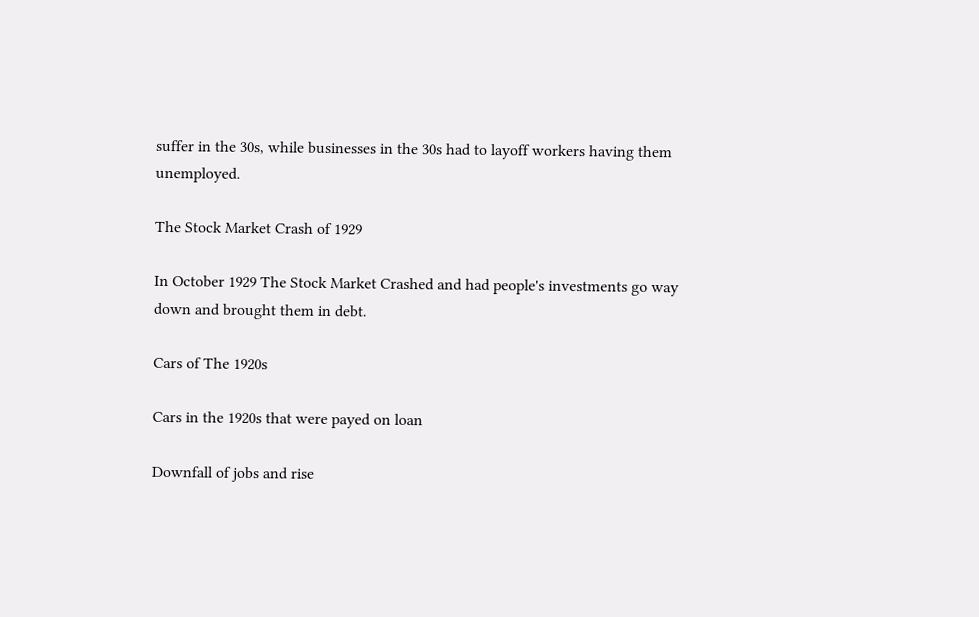suffer in the 30s, while businesses in the 30s had to layoff workers having them unemployed.

The Stock Market Crash of 1929

In October 1929 The Stock Market Crashed and had people's investments go way down and brought them in debt.

Cars of The 1920s

Cars in the 1920s that were payed on loan

Downfall of jobs and rise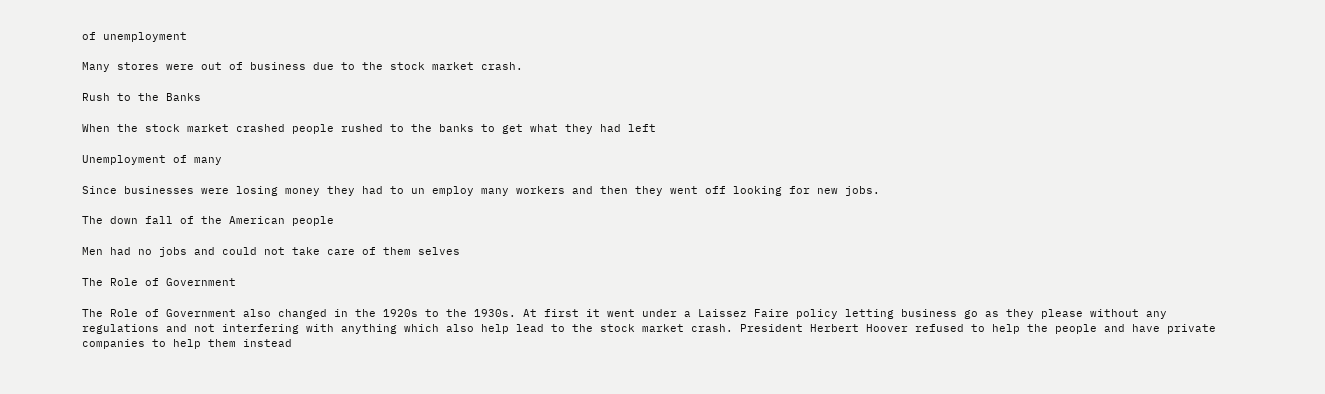of unemployment

Many stores were out of business due to the stock market crash.

Rush to the Banks

When the stock market crashed people rushed to the banks to get what they had left

Unemployment of many

Since businesses were losing money they had to un employ many workers and then they went off looking for new jobs.

The down fall of the American people

Men had no jobs and could not take care of them selves

The Role of Government

The Role of Government also changed in the 1920s to the 1930s. At first it went under a Laissez Faire policy letting business go as they please without any regulations and not interfering with anything which also help lead to the stock market crash. President Herbert Hoover refused to help the people and have private companies to help them instead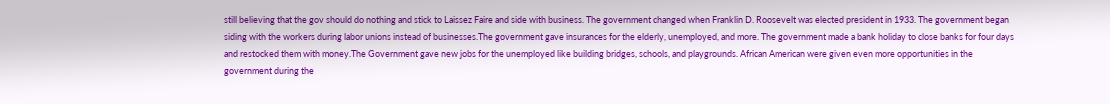still believing that the gov should do nothing and stick to Laissez Faire and side with business. The government changed when Franklin D. Roosevelt was elected president in 1933. The government began siding with the workers during labor unions instead of businesses.The government gave insurances for the elderly, unemployed, and more. The government made a bank holiday to close banks for four days and restocked them with money.The Government gave new jobs for the unemployed like building bridges, schools, and playgrounds. African American were given even more opportunities in the government during the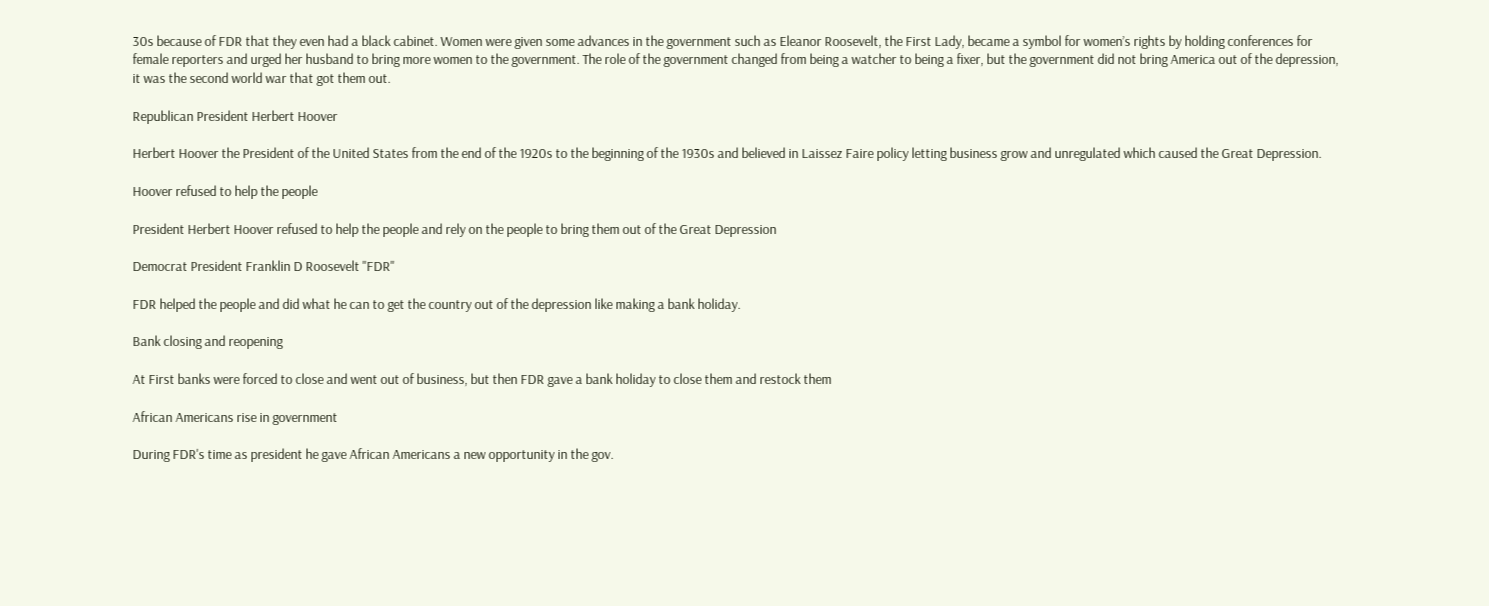30s because of FDR that they even had a black cabinet. Women were given some advances in the government such as Eleanor Roosevelt, the First Lady, became a symbol for women’s rights by holding conferences for female reporters and urged her husband to bring more women to the government. The role of the government changed from being a watcher to being a fixer, but the government did not bring America out of the depression, it was the second world war that got them out.

Republican President Herbert Hoover

Herbert Hoover the President of the United States from the end of the 1920s to the beginning of the 1930s and believed in Laissez Faire policy letting business grow and unregulated which caused the Great Depression.

Hoover refused to help the people

President Herbert Hoover refused to help the people and rely on the people to bring them out of the Great Depression

Democrat President Franklin D Roosevelt "FDR"

FDR helped the people and did what he can to get the country out of the depression like making a bank holiday.

Bank closing and reopening

At First banks were forced to close and went out of business, but then FDR gave a bank holiday to close them and restock them

African Americans rise in government

During FDR's time as president he gave African Americans a new opportunity in the gov.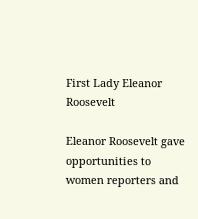First Lady Eleanor Roosevelt

Eleanor Roosevelt gave opportunities to women reporters and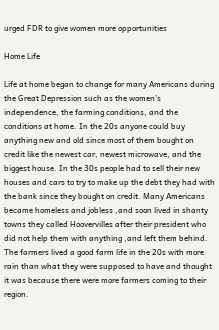urged FDR to give women more opportunities

Home Life

Life at home began to change for many Americans during the Great Depression such as the women’s independence, the farming conditions, and the conditions at home. In the 20s anyone could buy anything new and old since most of them bought on credit like the newest car, newest microwave, and the biggest house. In the 30s people had to sell their new houses and cars to try to make up the debt they had with the bank since they bought on credit. Many Americans became homeless and jobless ,and soon lived in shanty towns they called Hoovervilles after their president who did not help them with anything ,and left them behind. The farmers lived a good farm life in the 20s with more rain than what they were supposed to have and thought it was because there were more farmers coming to their region.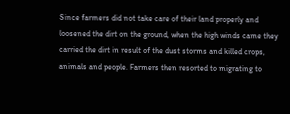Since farmers did not take care of their land properly and loosened the dirt on the ground, when the high winds came they carried the dirt in result of the dust storms and killed crops, animals and people. Farmers then resorted to migrating to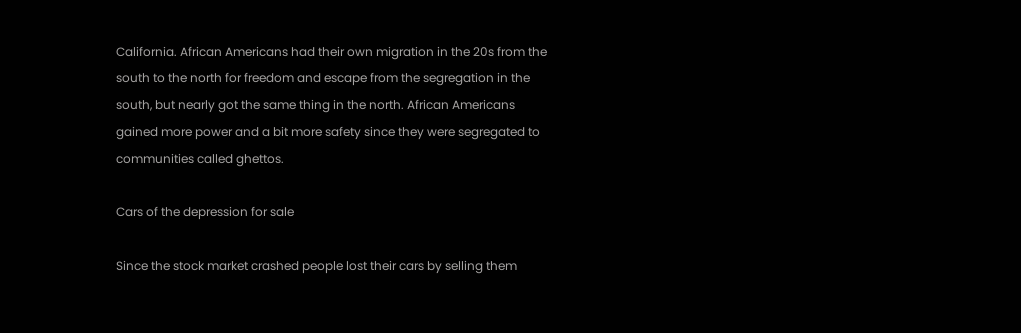California. African Americans had their own migration in the 20s from the south to the north for freedom and escape from the segregation in the south, but nearly got the same thing in the north. African Americans gained more power and a bit more safety since they were segregated to communities called ghettos.

Cars of the depression for sale

Since the stock market crashed people lost their cars by selling them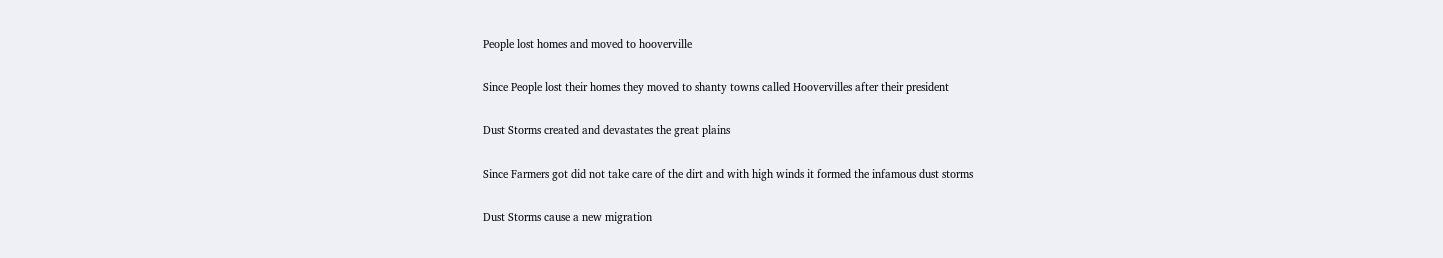People lost homes and moved to hooverville

Since People lost their homes they moved to shanty towns called Hoovervilles after their president

Dust Storms created and devastates the great plains

Since Farmers got did not take care of the dirt and with high winds it formed the infamous dust storms

Dust Storms cause a new migration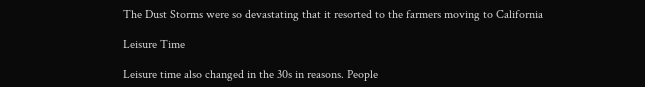The Dust Storms were so devastating that it resorted to the farmers moving to California

Leisure Time

Leisure time also changed in the 30s in reasons. People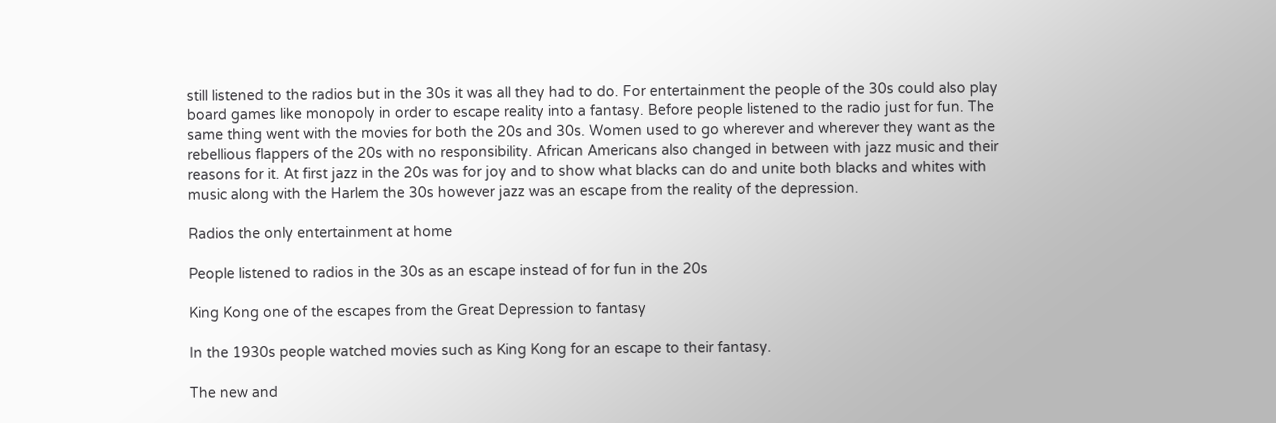still listened to the radios but in the 30s it was all they had to do. For entertainment the people of the 30s could also play board games like monopoly in order to escape reality into a fantasy. Before people listened to the radio just for fun. The same thing went with the movies for both the 20s and 30s. Women used to go wherever and wherever they want as the rebellious flappers of the 20s with no responsibility. African Americans also changed in between with jazz music and their reasons for it. At first jazz in the 20s was for joy and to show what blacks can do and unite both blacks and whites with music along with the Harlem the 30s however jazz was an escape from the reality of the depression.

Radios the only entertainment at home

People listened to radios in the 30s as an escape instead of for fun in the 20s

King Kong one of the escapes from the Great Depression to fantasy

In the 1930s people watched movies such as King Kong for an escape to their fantasy.

The new and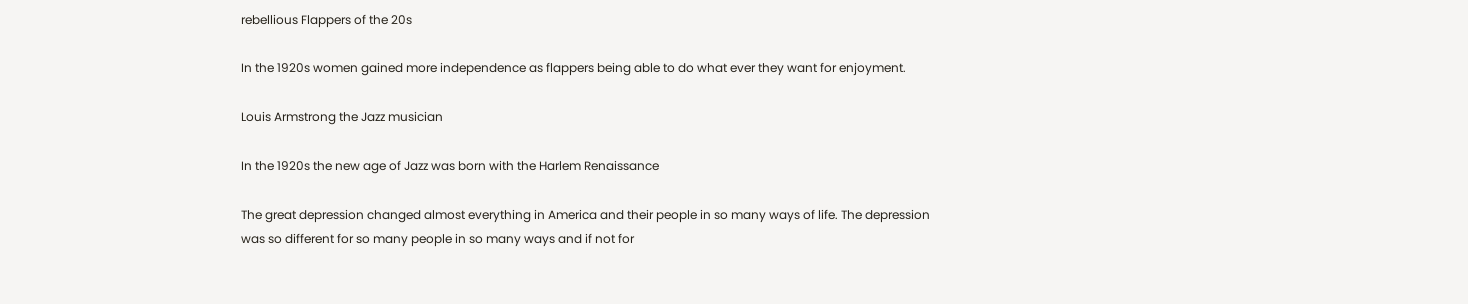rebellious Flappers of the 20s

In the 1920s women gained more independence as flappers being able to do what ever they want for enjoyment.

Louis Armstrong the Jazz musician

In the 1920s the new age of Jazz was born with the Harlem Renaissance

The great depression changed almost everything in America and their people in so many ways of life. The depression was so different for so many people in so many ways and if not for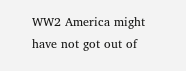WW2 America might have not got out of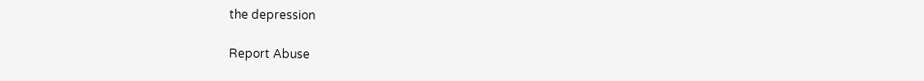the depression

Report Abuse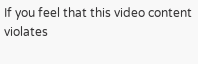If you feel that this video content violates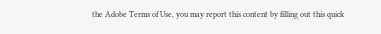the Adobe Terms of Use, you may report this content by filling out this quick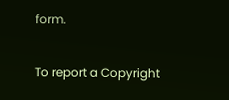form.

To report a Copyright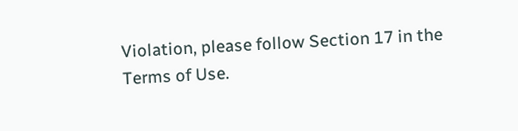Violation, please follow Section 17 in the Terms of Use.